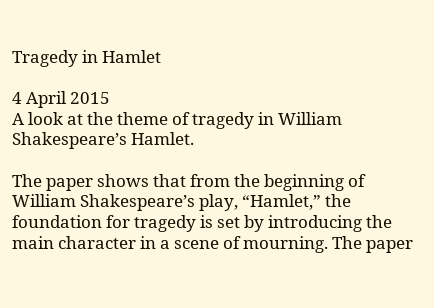Tragedy in Hamlet

4 April 2015
A look at the theme of tragedy in William Shakespeare’s Hamlet.

The paper shows that from the beginning of William Shakespeare’s play, “Hamlet,” the foundation for tragedy is set by introducing the main character in a scene of mourning. The paper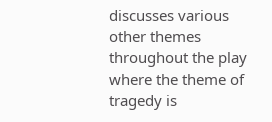discusses various other themes throughout the play where the theme of tragedy is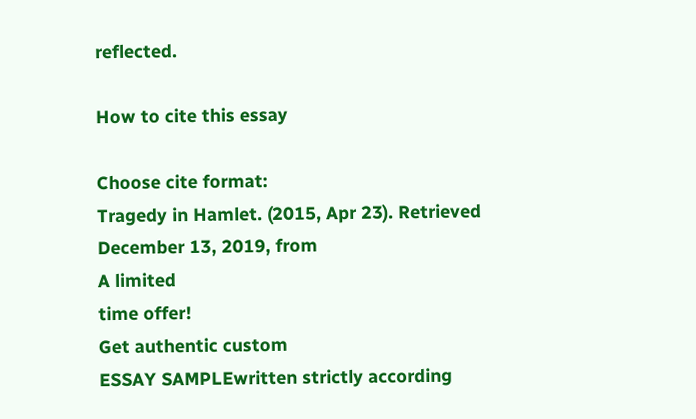reflected.

How to cite this essay

Choose cite format:
Tragedy in Hamlet. (2015, Apr 23). Retrieved December 13, 2019, from
A limited
time offer!
Get authentic custom
ESSAY SAMPLEwritten strictly according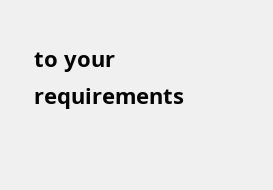to your requirements